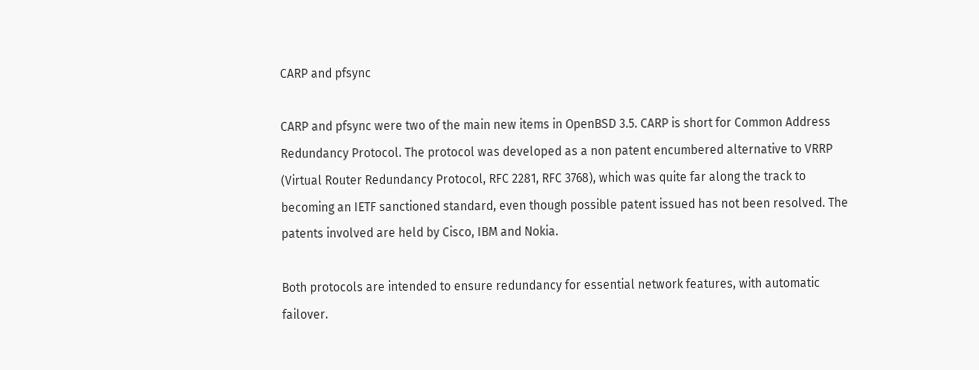CARP and pfsync

CARP and pfsync were two of the main new items in OpenBSD 3.5. CARP is short for Common Address Redundancy Protocol. The protocol was developed as a non patent encumbered alternative to VRRP (Virtual Router Redundancy Protocol, RFC 2281, RFC 3768), which was quite far along the track to becoming an IETF sanctioned standard, even though possible patent issued has not been resolved. The patents involved are held by Cisco, IBM and Nokia.

Both protocols are intended to ensure redundancy for essential network features, with automatic failover.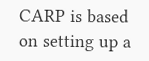CARP is based on setting up a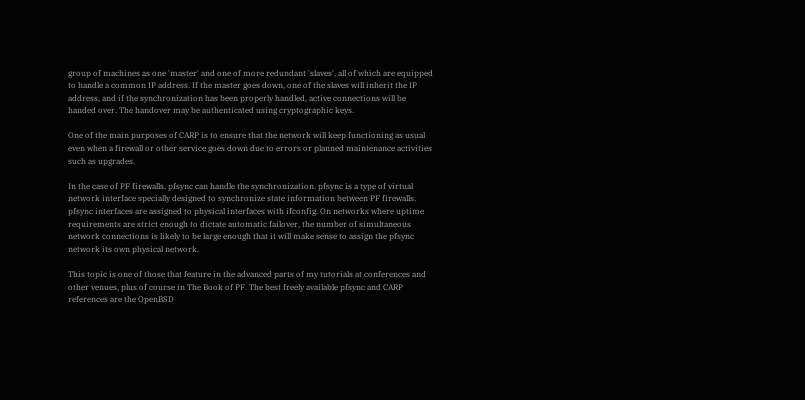group of machines as one 'master' and one of more redundant 'slaves', all of which are equipped to handle a common IP address. If the master goes down, one of the slaves will inherit the IP address, and if the synchronization has been properly handled, active connections will be handed over. The handover may be authenticated using cryptographic keys.

One of the main purposes of CARP is to ensure that the network will keep functioning as usual even when a firewall or other service goes down due to errors or planned maintenance activities such as upgrades.

In the case of PF firewalls, pfsync can handle the synchronization. pfsync is a type of virtual network interface specially designed to synchronize state information between PF firewalls. pfsync interfaces are assigned to physical interfaces with ifconfig. On networks where uptime requirements are strict enough to dictate automatic failover, the number of simultaneous network connections is likely to be large enough that it will make sense to assign the pfsync network its own physical network.

This topic is one of those that feature in the advanced parts of my tutorials at conferences and other venues, plus of course in The Book of PF. The best freely available pfsync and CARP references are the OpenBSD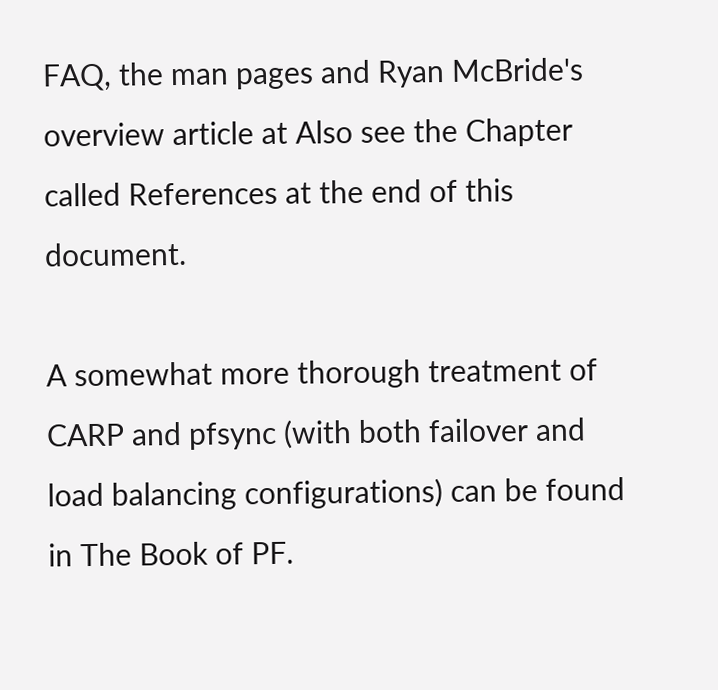FAQ, the man pages and Ryan McBride's overview article at Also see the Chapter called References at the end of this document.

A somewhat more thorough treatment of CARP and pfsync (with both failover and load balancing configurations) can be found in The Book of PF.